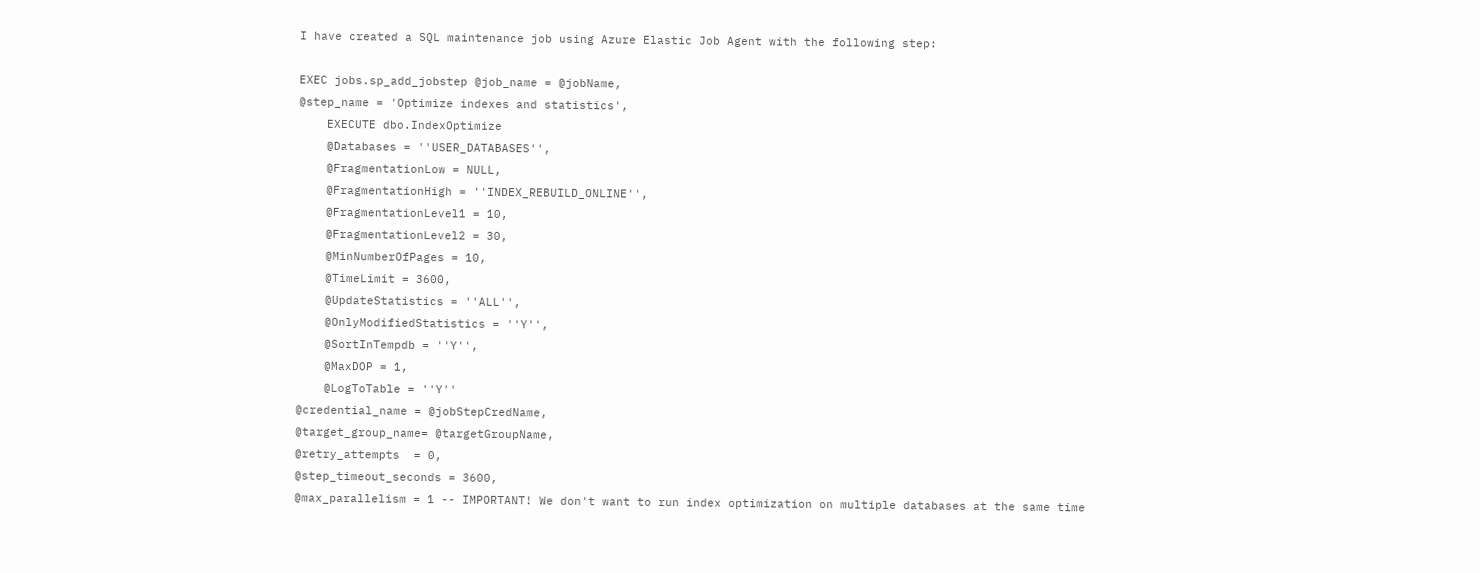I have created a SQL maintenance job using Azure Elastic Job Agent with the following step:

EXEC jobs.sp_add_jobstep @job_name = @jobName,
@step_name = 'Optimize indexes and statistics',
    EXECUTE dbo.IndexOptimize
    @Databases = ''USER_DATABASES'',
    @FragmentationLow = NULL,
    @FragmentationHigh = ''INDEX_REBUILD_ONLINE'',
    @FragmentationLevel1 = 10,
    @FragmentationLevel2 = 30,
    @MinNumberOfPages = 10,
    @TimeLimit = 3600,
    @UpdateStatistics = ''ALL'',
    @OnlyModifiedStatistics = ''Y'',
    @SortInTempdb = ''Y'',
    @MaxDOP = 1,
    @LogToTable = ''Y''
@credential_name = @jobStepCredName,
@target_group_name= @targetGroupName,
@retry_attempts  = 0,
@step_timeout_seconds = 3600,
@max_parallelism = 1 -- IMPORTANT! We don't want to run index optimization on multiple databases at the same time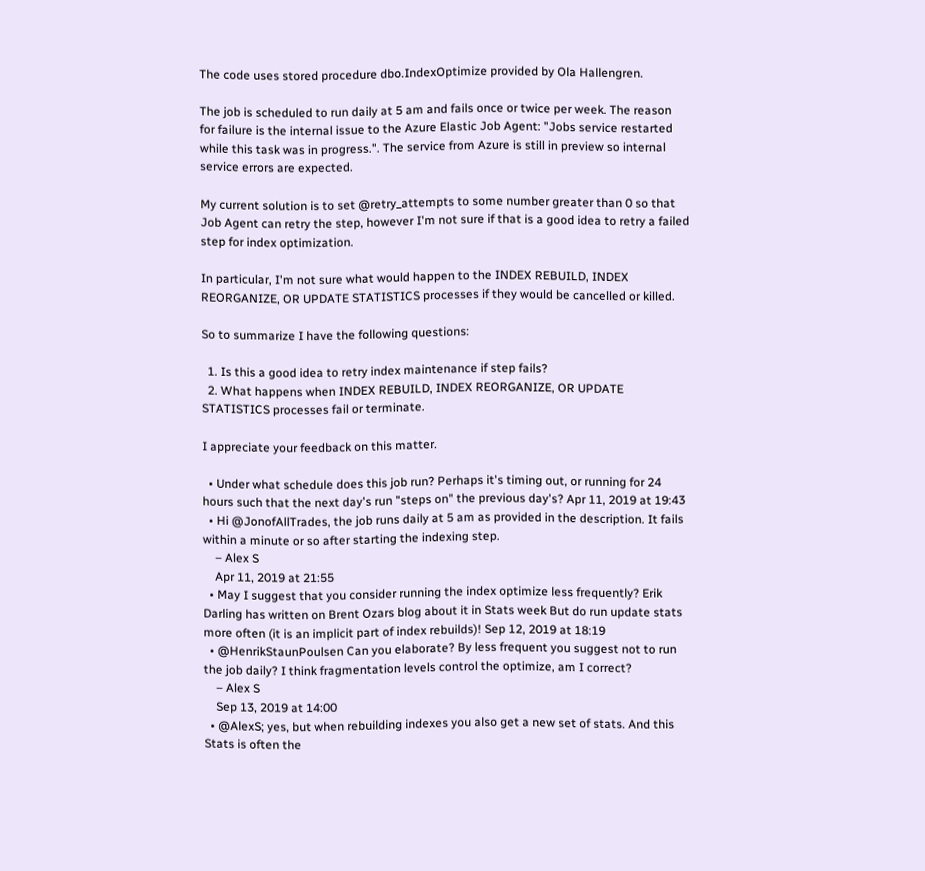The code uses stored procedure dbo.IndexOptimize provided by Ola Hallengren.

The job is scheduled to run daily at 5 am and fails once or twice per week. The reason for failure is the internal issue to the Azure Elastic Job Agent: "Jobs service restarted while this task was in progress.". The service from Azure is still in preview so internal service errors are expected.

My current solution is to set @retry_attempts to some number greater than 0 so that Job Agent can retry the step, however I'm not sure if that is a good idea to retry a failed step for index optimization.

In particular, I'm not sure what would happen to the INDEX REBUILD, INDEX REORGANIZE, OR UPDATE STATISTICS processes if they would be cancelled or killed.

So to summarize I have the following questions:

  1. Is this a good idea to retry index maintenance if step fails?
  2. What happens when INDEX REBUILD, INDEX REORGANIZE, OR UPDATE STATISTICS processes fail or terminate.

I appreciate your feedback on this matter.

  • Under what schedule does this job run? Perhaps it's timing out, or running for 24 hours such that the next day's run "steps on" the previous day's? Apr 11, 2019 at 19:43
  • Hi @JonofAllTrades, the job runs daily at 5 am as provided in the description. It fails within a minute or so after starting the indexing step.
    – Alex S
    Apr 11, 2019 at 21:55
  • May I suggest that you consider running the index optimize less frequently? Erik Darling has written on Brent Ozars blog about it in Stats week But do run update stats more often (it is an implicit part of index rebuilds)! Sep 12, 2019 at 18:19
  • @HenrikStaunPoulsen Can you elaborate? By less frequent you suggest not to run the job daily? I think fragmentation levels control the optimize, am I correct?
    – Alex S
    Sep 13, 2019 at 14:00
  • @AlexS; yes, but when rebuilding indexes you also get a new set of stats. And this Stats is often the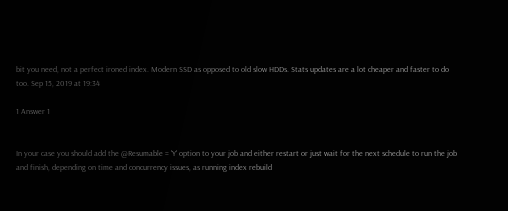bit you need, not a perfect ironed index. Modern SSD as opposed to old slow HDDs. Stats updates are a lot cheaper and faster to do too. Sep 15, 2019 at 19:34

1 Answer 1


In your case you should add the @Resumable = 'Y' option to your job and either restart or just wait for the next schedule to run the job and finish, depending on time and concurrency issues, as running index rebuild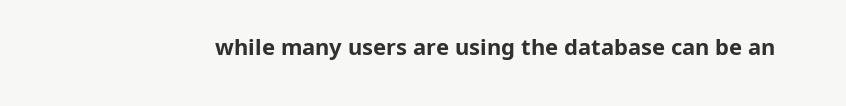while many users are using the database can be an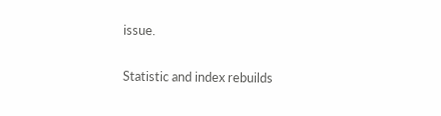issue.

Statistic and index rebuilds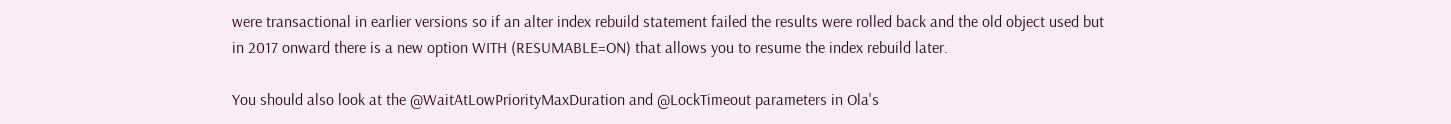were transactional in earlier versions so if an alter index rebuild statement failed the results were rolled back and the old object used but in 2017 onward there is a new option WITH (RESUMABLE=ON) that allows you to resume the index rebuild later.

You should also look at the @WaitAtLowPriorityMaxDuration and @LockTimeout parameters in Ola's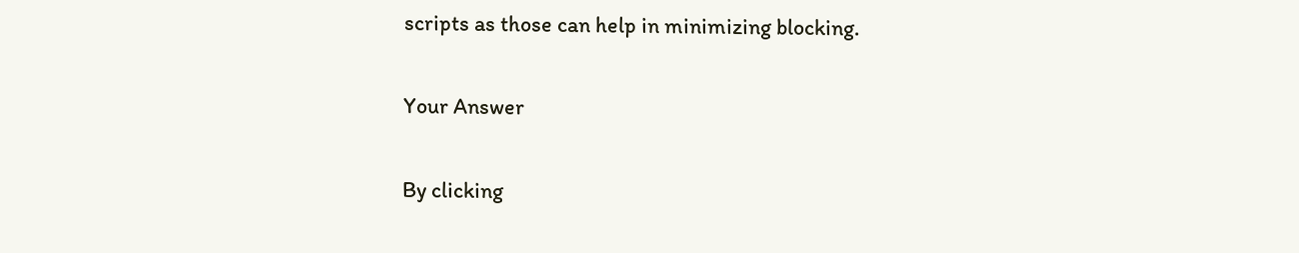scripts as those can help in minimizing blocking.

Your Answer

By clicking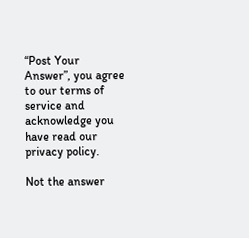“Post Your Answer”, you agree to our terms of service and acknowledge you have read our privacy policy.

Not the answer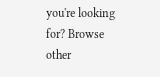you're looking for? Browse other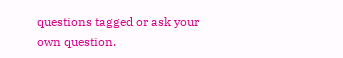questions tagged or ask your own question.